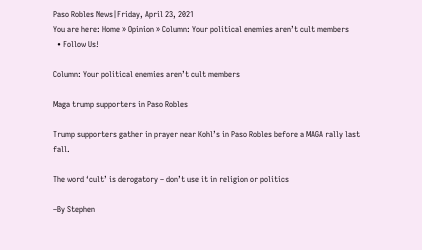Paso Robles News|Friday, April 23, 2021
You are here: Home » Opinion » Column: Your political enemies aren’t cult members
  • Follow Us!

Column: Your political enemies aren’t cult members

Maga trump supporters in Paso Robles

Trump supporters gather in prayer near Kohl’s in Paso Robles before a MAGA rally last fall.

The word ‘cult’ is derogatory – don’t use it in religion or politics

–By Stephen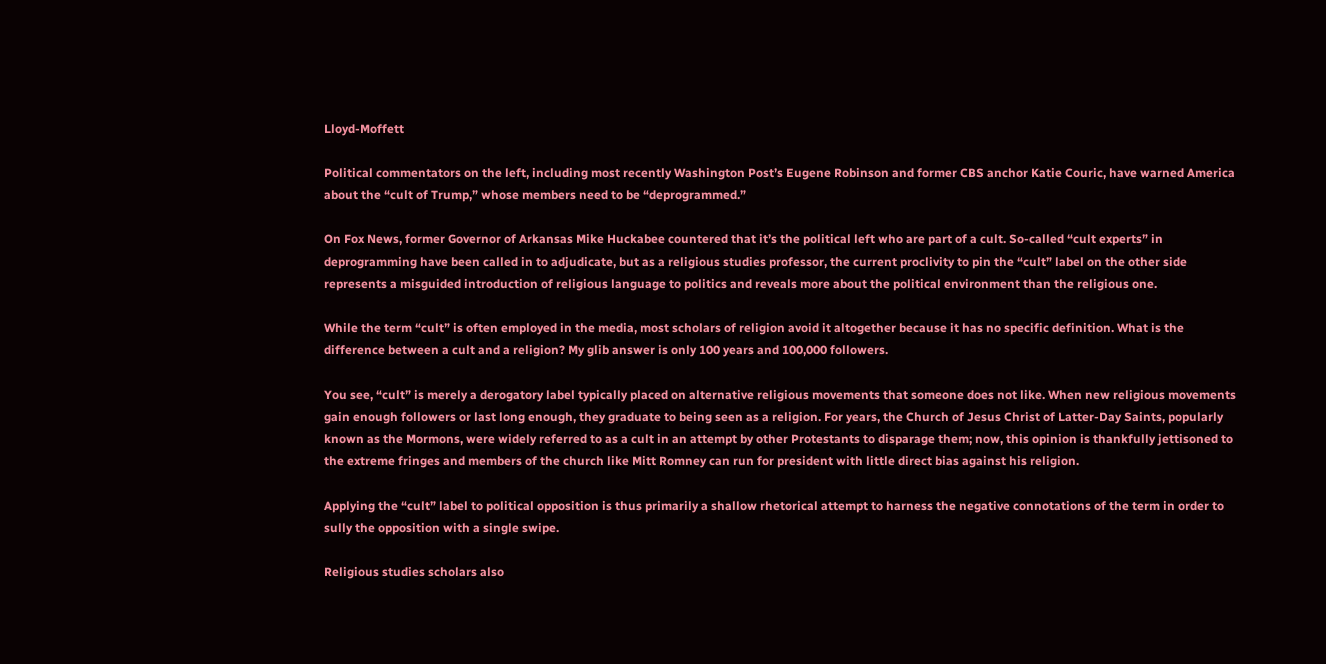Lloyd-Moffett

Political commentators on the left, including most recently Washington Post’s Eugene Robinson and former CBS anchor Katie Couric, have warned America about the “cult of Trump,” whose members need to be “deprogrammed.”

On Fox News, former Governor of Arkansas Mike Huckabee countered that it’s the political left who are part of a cult. So-called “cult experts” in deprogramming have been called in to adjudicate, but as a religious studies professor, the current proclivity to pin the “cult” label on the other side represents a misguided introduction of religious language to politics and reveals more about the political environment than the religious one.

While the term “cult” is often employed in the media, most scholars of religion avoid it altogether because it has no specific definition. What is the difference between a cult and a religion? My glib answer is only 100 years and 100,000 followers.

You see, “cult” is merely a derogatory label typically placed on alternative religious movements that someone does not like. When new religious movements gain enough followers or last long enough, they graduate to being seen as a religion. For years, the Church of Jesus Christ of Latter-Day Saints, popularly known as the Mormons, were widely referred to as a cult in an attempt by other Protestants to disparage them; now, this opinion is thankfully jettisoned to the extreme fringes and members of the church like Mitt Romney can run for president with little direct bias against his religion.

Applying the “cult” label to political opposition is thus primarily a shallow rhetorical attempt to harness the negative connotations of the term in order to sully the opposition with a single swipe.

Religious studies scholars also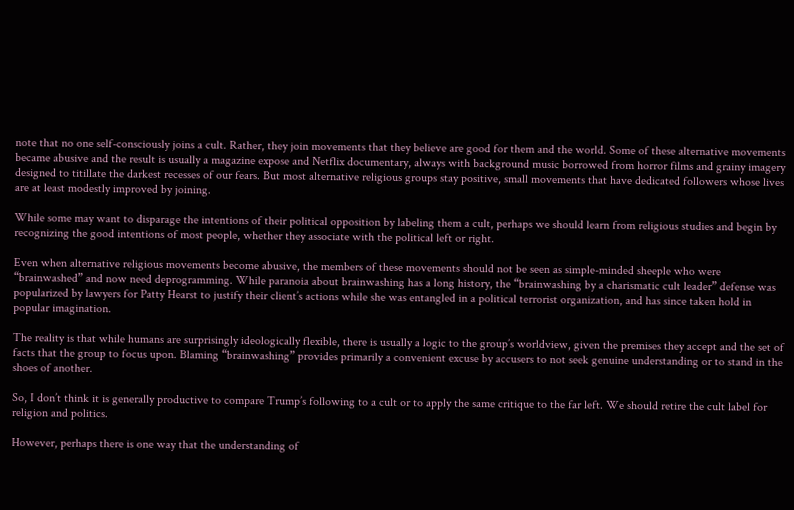note that no one self-consciously joins a cult. Rather, they join movements that they believe are good for them and the world. Some of these alternative movements became abusive and the result is usually a magazine expose and Netflix documentary, always with background music borrowed from horror films and grainy imagery designed to titillate the darkest recesses of our fears. But most alternative religious groups stay positive, small movements that have dedicated followers whose lives are at least modestly improved by joining.

While some may want to disparage the intentions of their political opposition by labeling them a cult, perhaps we should learn from religious studies and begin by recognizing the good intentions of most people, whether they associate with the political left or right.

Even when alternative religious movements become abusive, the members of these movements should not be seen as simple-minded sheeple who were “brainwashed” and now need deprogramming. While paranoia about brainwashing has a long history, the “brainwashing by a charismatic cult leader” defense was popularized by lawyers for Patty Hearst to justify their client’s actions while she was entangled in a political terrorist organization, and has since taken hold in popular imagination.

The reality is that while humans are surprisingly ideologically flexible, there is usually a logic to the group’s worldview, given the premises they accept and the set of facts that the group to focus upon. Blaming “brainwashing” provides primarily a convenient excuse by accusers to not seek genuine understanding or to stand in the shoes of another.

So, I don’t think it is generally productive to compare Trump’s following to a cult or to apply the same critique to the far left. We should retire the cult label for religion and politics.

However, perhaps there is one way that the understanding of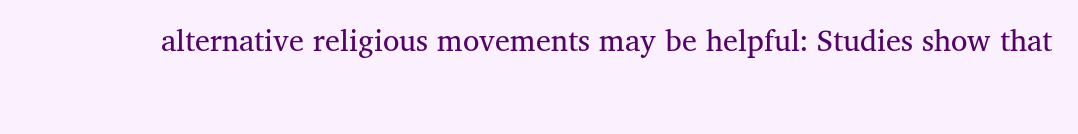alternative religious movements may be helpful: Studies show that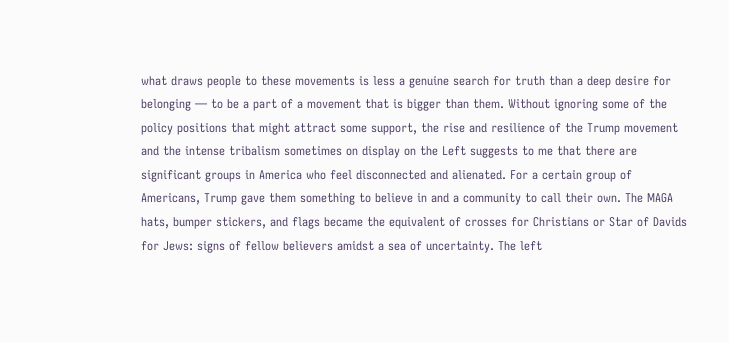what draws people to these movements is less a genuine search for truth than a deep desire for belonging — to be a part of a movement that is bigger than them. Without ignoring some of the policy positions that might attract some support, the rise and resilience of the Trump movement and the intense tribalism sometimes on display on the Left suggests to me that there are significant groups in America who feel disconnected and alienated. For a certain group of Americans, Trump gave them something to believe in and a community to call their own. The MAGA hats, bumper stickers, and flags became the equivalent of crosses for Christians or Star of Davids for Jews: signs of fellow believers amidst a sea of uncertainty. The left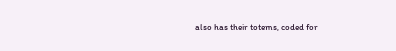also has their totems, coded for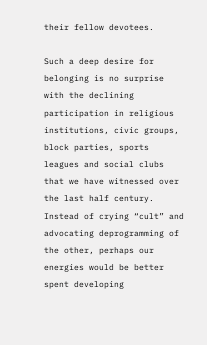their fellow devotees.

Such a deep desire for belonging is no surprise with the declining participation in religious institutions, civic groups, block parties, sports leagues and social clubs that we have witnessed over the last half century. Instead of crying “cult” and advocating deprogramming of the other, perhaps our energies would be better spent developing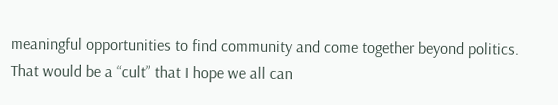meaningful opportunities to find community and come together beyond politics. That would be a “cult” that I hope we all can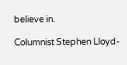believe in.

Columnist Stephen Lloyd-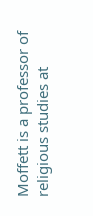Moffett is a professor of religious studies at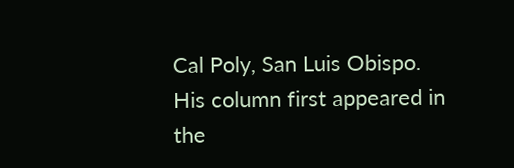Cal Poly, San Luis Obispo. His column first appeared in the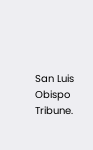San Luis Obispo Tribune.